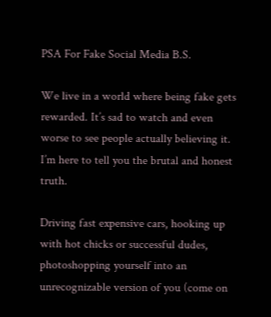PSA For Fake Social Media B.S.

We live in a world where being fake gets rewarded. It’s sad to watch and even worse to see people actually believing it. I’m here to tell you the brutal and honest truth.

Driving fast expensive cars, hooking up with hot chicks or successful dudes, photoshopping yourself into an unrecognizable version of you (come on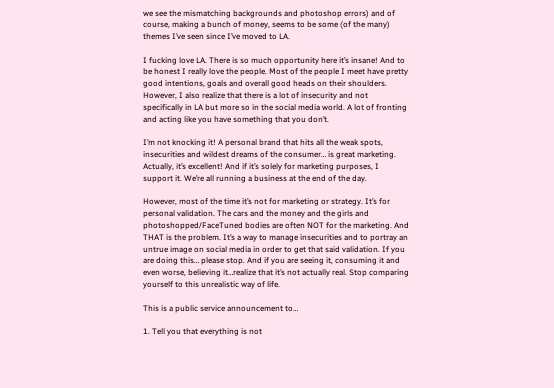we see the mismatching backgrounds and photoshop errors) and of course, making a bunch of money, seems to be some (of the many) themes I’ve seen since I’ve moved to LA.

I fucking love LA. There is so much opportunity here it’s insane! And to be honest I really love the people. Most of the people I meet have pretty good intentions, goals and overall good heads on their shoulders. However, I also realize that there is a lot of insecurity and not specifically in LA but more so in the social media world. A lot of fronting and acting like you have something that you don’t.

I’m not knocking it! A personal brand that hits all the weak spots, insecurities and wildest dreams of the consumer… is great marketing. Actually, it’s excellent! And if it’s solely for marketing purposes, I support it. We’re all running a business at the end of the day.

However, most of the time it’s not for marketing or strategy. It’s for personal validation. The cars and the money and the girls and photoshopped/FaceTuned bodies are often NOT for the marketing. And THAT is the problem. It’s a way to manage insecurities and to portray an untrue image on social media in order to get that said validation. If you are doing this… please stop. And if you are seeing it, consuming it and even worse, believing it…realize that it’s not actually real. Stop comparing yourself to this unrealistic way of life.

This is a public service announcement to…

1. Tell you that everything is not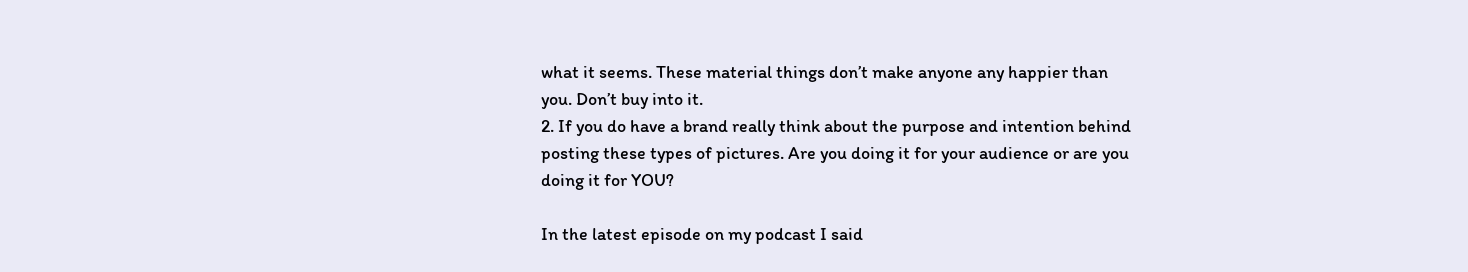what it seems. These material things don’t make anyone any happier than you. Don’t buy into it.
2. If you do have a brand really think about the purpose and intention behind posting these types of pictures. Are you doing it for your audience or are you doing it for YOU?

In the latest episode on my podcast I said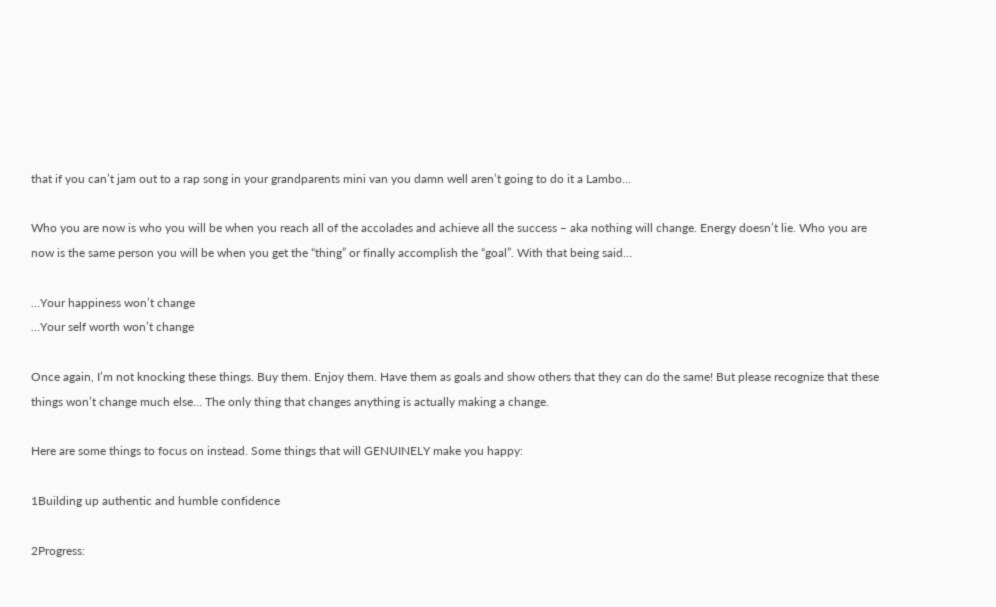that if you can’t jam out to a rap song in your grandparents mini van you damn well aren’t going to do it a Lambo…

Who you are now is who you will be when you reach all of the accolades and achieve all the success – aka nothing will change. Energy doesn’t lie. Who you are now is the same person you will be when you get the “thing” or finally accomplish the “goal”. With that being said…

…Your happiness won’t change
…Your self worth won’t change

Once again, I’m not knocking these things. Buy them. Enjoy them. Have them as goals and show others that they can do the same! But please recognize that these things won’t change much else… The only thing that changes anything is actually making a change.

Here are some things to focus on instead. Some things that will GENUINELY make you happy:

1Building up authentic and humble confidence

2Progress: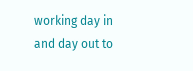working day in and day out to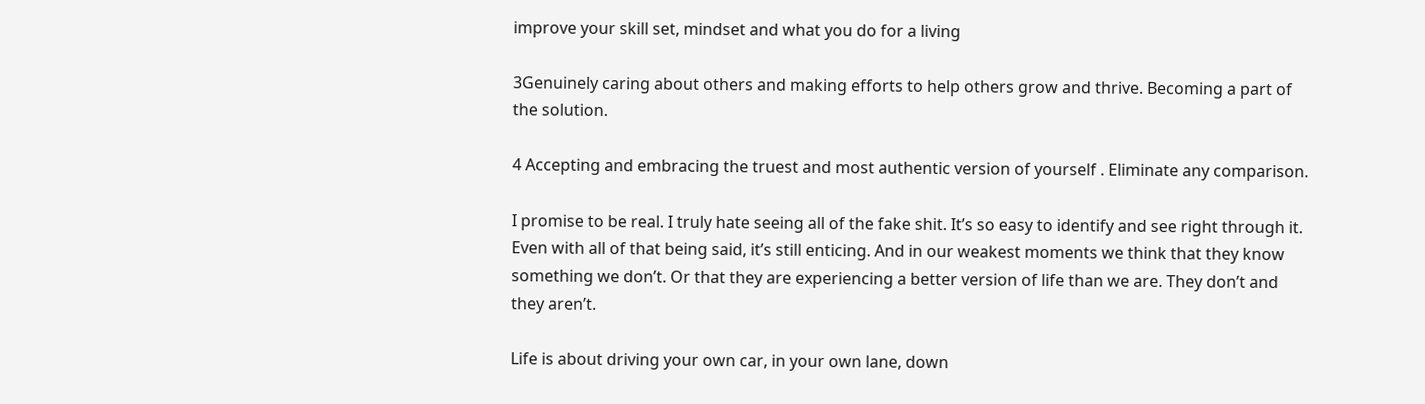improve your skill set, mindset and what you do for a living

3Genuinely caring about others and making efforts to help others grow and thrive. Becoming a part of the solution.

4 Accepting and embracing the truest and most authentic version of yourself . Eliminate any comparison.

I promise to be real. I truly hate seeing all of the fake shit. It’s so easy to identify and see right through it. Even with all of that being said, it’s still enticing. And in our weakest moments we think that they know something we don’t. Or that they are experiencing a better version of life than we are. They don’t and they aren’t.

Life is about driving your own car, in your own lane, down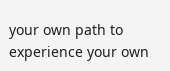your own path to experience your own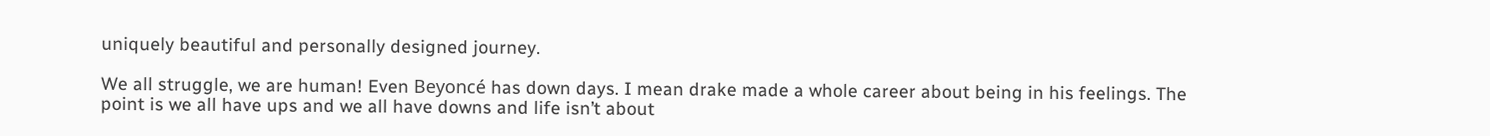uniquely beautiful and personally designed journey.

We all struggle, we are human! Even Beyoncé has down days. I mean drake made a whole career about being in his feelings. The point is we all have ups and we all have downs and life isn’t about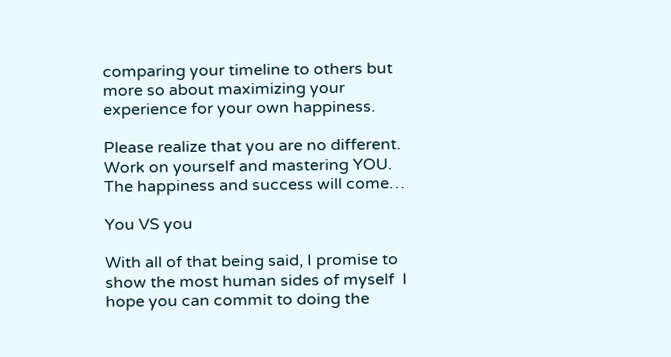comparing your timeline to others but more so about maximizing your experience for your own happiness.

Please realize that you are no different. Work on yourself and mastering YOU. The happiness and success will come…

You VS you

With all of that being said, I promise to show the most human sides of myself  I hope you can commit to doing the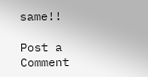same!!

Post a Comment